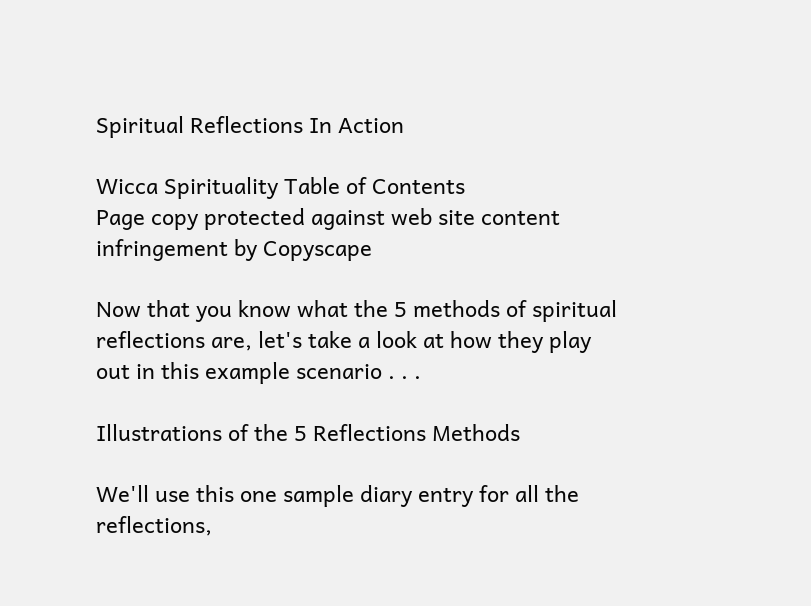Spiritual Reflections In Action

Wicca Spirituality Table of Contents
Page copy protected against web site content infringement by Copyscape

Now that you know what the 5 methods of spiritual reflections are, let's take a look at how they play out in this example scenario . . .

Illustrations of the 5 Reflections Methods

We'll use this one sample diary entry for all the reflections,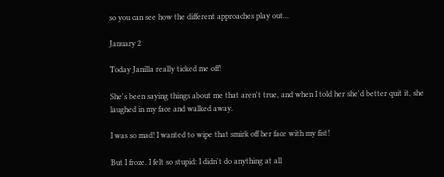so you can see how the different approaches play out...

January 2

Today Janilla really ticked me off!

She's been saying things about me that aren't true, and when I told her she'd better quit it, she laughed in my face and walked away.

I was so mad! I wanted to wipe that smirk off her face with my fist!

But I froze. I felt so stupid: I didn't do anything at all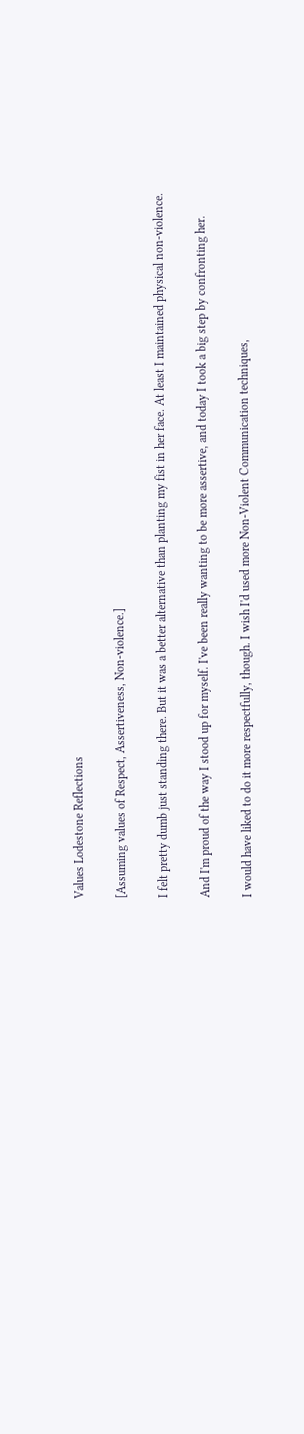Values Lodestone Reflections

[Assuming values of Respect, Assertiveness, Non-violence.]

I felt pretty dumb just standing there. But it was a better alternative than planting my fist in her face. At least I maintained physical non-violence.

And I'm proud of the way I stood up for myself. I've been really wanting to be more assertive, and today I took a big step by confronting her.

I would have liked to do it more respectfully, though. I wish I'd used more Non-Violent Communication techniques,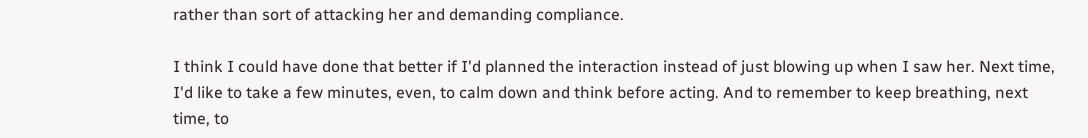rather than sort of attacking her and demanding compliance.

I think I could have done that better if I'd planned the interaction instead of just blowing up when I saw her. Next time, I'd like to take a few minutes, even, to calm down and think before acting. And to remember to keep breathing, next time, to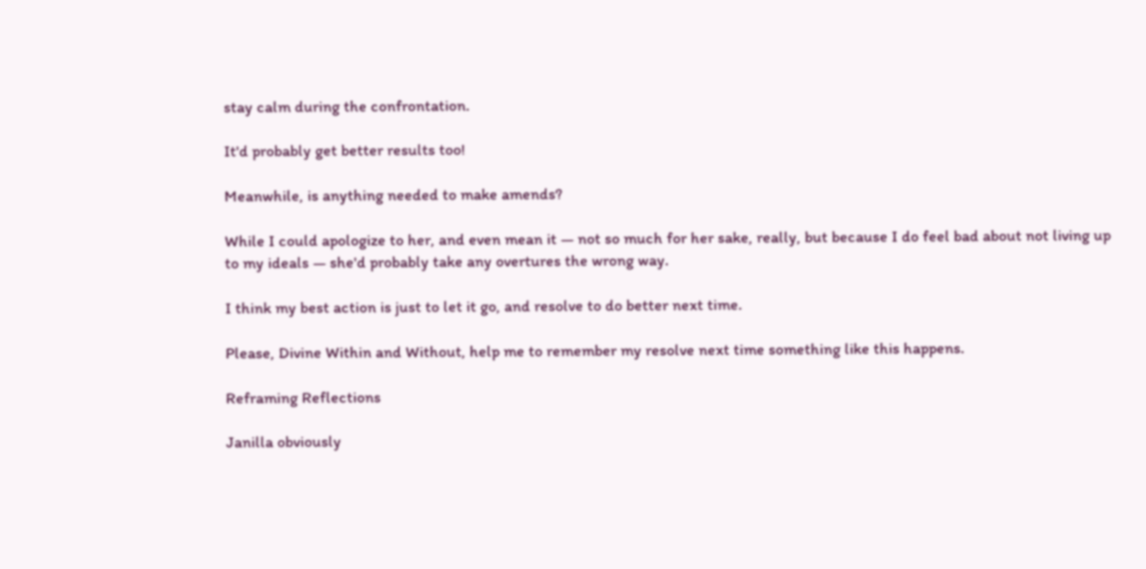stay calm during the confrontation.

It'd probably get better results too!

Meanwhile, is anything needed to make amends?

While I could apologize to her, and even mean it — not so much for her sake, really, but because I do feel bad about not living up to my ideals — she'd probably take any overtures the wrong way.

I think my best action is just to let it go, and resolve to do better next time.

Please, Divine Within and Without, help me to remember my resolve next time something like this happens.

Reframing Reflections

Janilla obviously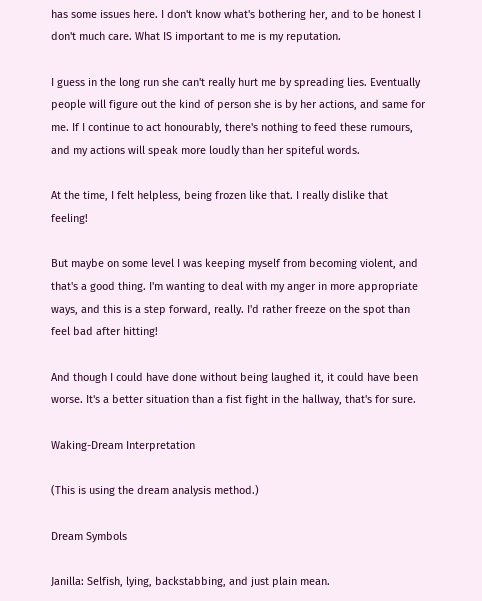has some issues here. I don't know what's bothering her, and to be honest I don't much care. What IS important to me is my reputation.

I guess in the long run she can't really hurt me by spreading lies. Eventually people will figure out the kind of person she is by her actions, and same for me. If I continue to act honourably, there's nothing to feed these rumours, and my actions will speak more loudly than her spiteful words.

At the time, I felt helpless, being frozen like that. I really dislike that feeling!

But maybe on some level I was keeping myself from becoming violent, and that's a good thing. I'm wanting to deal with my anger in more appropriate ways, and this is a step forward, really. I'd rather freeze on the spot than feel bad after hitting!

And though I could have done without being laughed it, it could have been worse. It's a better situation than a fist fight in the hallway, that's for sure.

Waking-Dream Interpretation

(This is using the dream analysis method.)

Dream Symbols

Janilla: Selfish, lying, backstabbing, and just plain mean.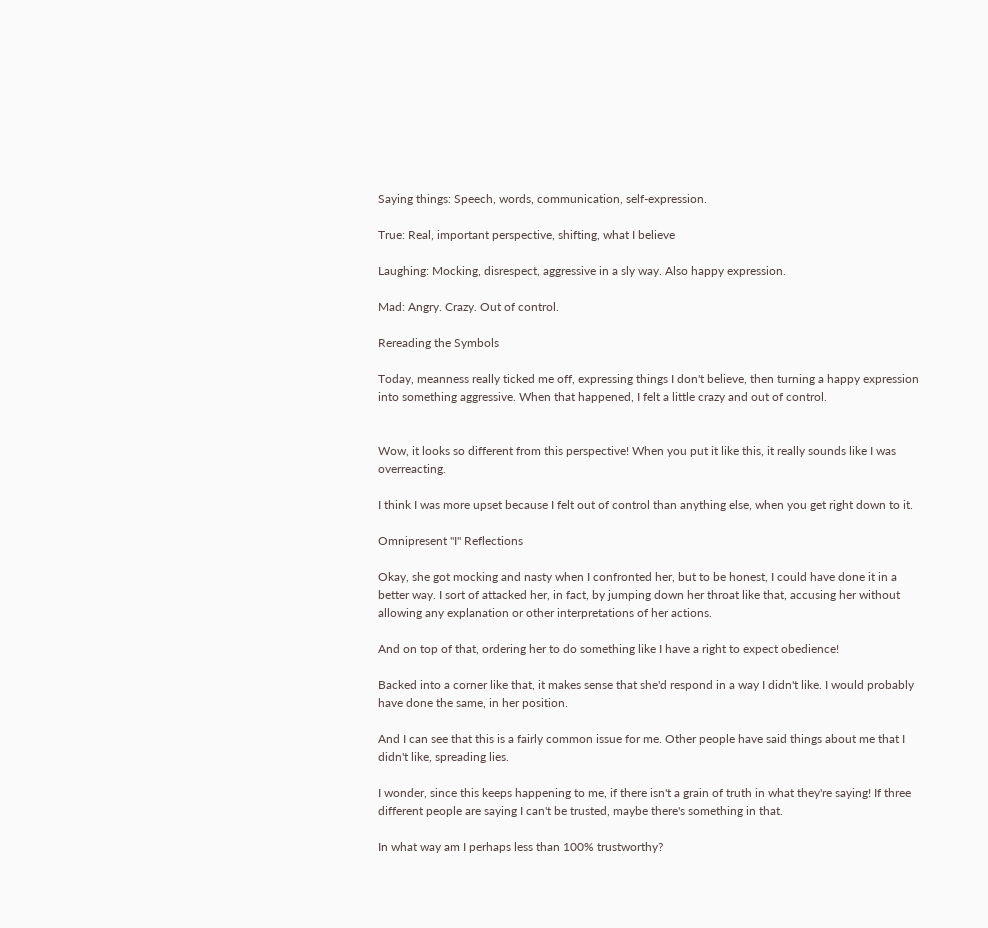Saying things: Speech, words, communication, self-expression.

True: Real, important perspective, shifting, what I believe

Laughing: Mocking, disrespect, aggressive in a sly way. Also happy expression.

Mad: Angry. Crazy. Out of control.

Rereading the Symbols

Today, meanness really ticked me off, expressing things I don't believe, then turning a happy expression into something aggressive. When that happened, I felt a little crazy and out of control.


Wow, it looks so different from this perspective! When you put it like this, it really sounds like I was overreacting.

I think I was more upset because I felt out of control than anything else, when you get right down to it.

Omnipresent "I" Reflections

Okay, she got mocking and nasty when I confronted her, but to be honest, I could have done it in a better way. I sort of attacked her, in fact, by jumping down her throat like that, accusing her without allowing any explanation or other interpretations of her actions.

And on top of that, ordering her to do something like I have a right to expect obedience!

Backed into a corner like that, it makes sense that she'd respond in a way I didn't like. I would probably have done the same, in her position.

And I can see that this is a fairly common issue for me. Other people have said things about me that I didn't like, spreading lies.

I wonder, since this keeps happening to me, if there isn't a grain of truth in what they're saying! If three different people are saying I can't be trusted, maybe there's something in that.

In what way am I perhaps less than 100% trustworthy?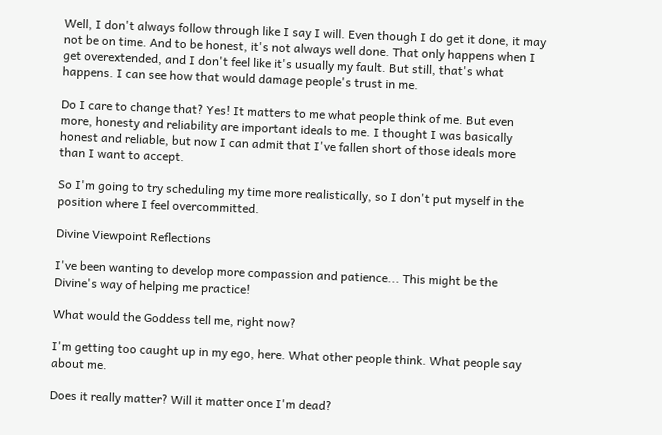Well, I don't always follow through like I say I will. Even though I do get it done, it may not be on time. And to be honest, it's not always well done. That only happens when I get overextended, and I don't feel like it's usually my fault. But still, that's what happens. I can see how that would damage people's trust in me.

Do I care to change that? Yes! It matters to me what people think of me. But even more, honesty and reliability are important ideals to me. I thought I was basically honest and reliable, but now I can admit that I've fallen short of those ideals more than I want to accept.

So I'm going to try scheduling my time more realistically, so I don't put myself in the position where I feel overcommitted.

Divine Viewpoint Reflections

I've been wanting to develop more compassion and patience... This might be the Divine's way of helping me practice!

What would the Goddess tell me, right now?

I'm getting too caught up in my ego, here. What other people think. What people say about me.

Does it really matter? Will it matter once I'm dead?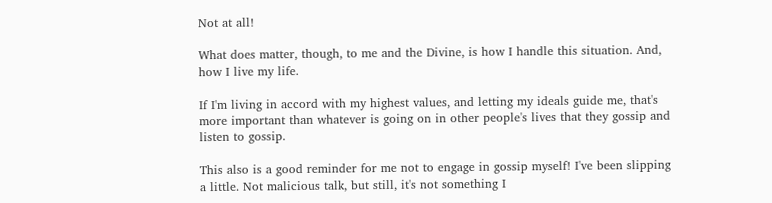Not at all!

What does matter, though, to me and the Divine, is how I handle this situation. And, how I live my life.

If I'm living in accord with my highest values, and letting my ideals guide me, that's more important than whatever is going on in other people's lives that they gossip and listen to gossip.

This also is a good reminder for me not to engage in gossip myself! I've been slipping a little. Not malicious talk, but still, it's not something I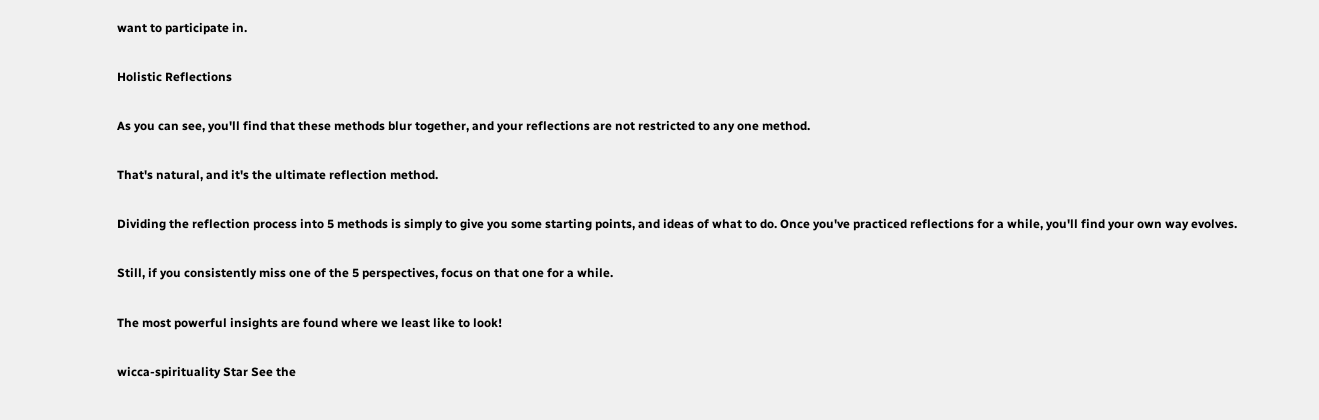want to participate in.

Holistic Reflections

As you can see, you'll find that these methods blur together, and your reflections are not restricted to any one method.

That's natural, and it's the ultimate reflection method.

Dividing the reflection process into 5 methods is simply to give you some starting points, and ideas of what to do. Once you've practiced reflections for a while, you'll find your own way evolves.

Still, if you consistently miss one of the 5 perspectives, focus on that one for a while.

The most powerful insights are found where we least like to look!

wicca-spirituality Star See the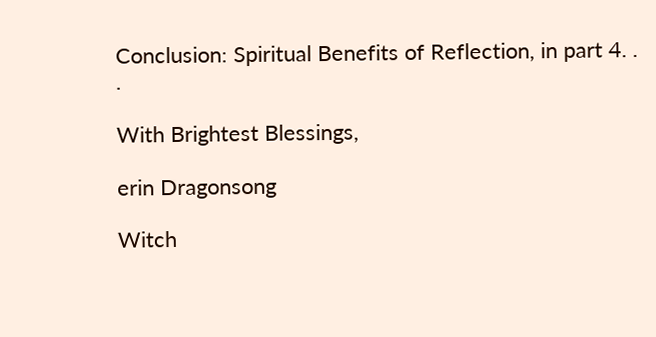Conclusion: Spiritual Benefits of Reflection, in part 4. . .

With Brightest Blessings,

erin Dragonsong

Witch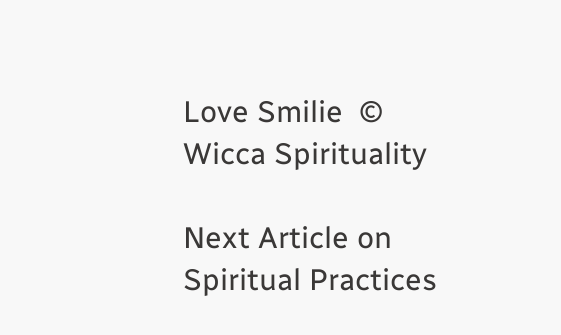Love Smilie  ©  Wicca Spirituality

Next Article on Spiritual Practices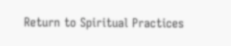Return to Spiritual Practices